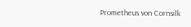Prometheus von Cornsilk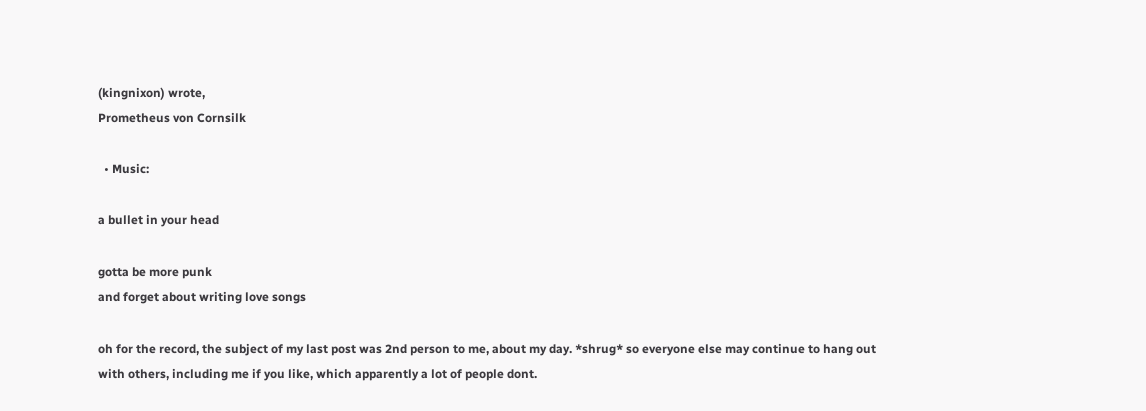(kingnixon) wrote,
Prometheus von Cornsilk

  • Music:

a bullet in your head

gotta be more punk
and forget about writing love songs

oh for the record, the subject of my last post was 2nd person to me, about my day. *shrug* so everyone else may continue to hang out with others, including me if you like, which apparently a lot of people dont.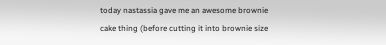today nastassia gave me an awesome brownie cake thing (before cutting it into brownie size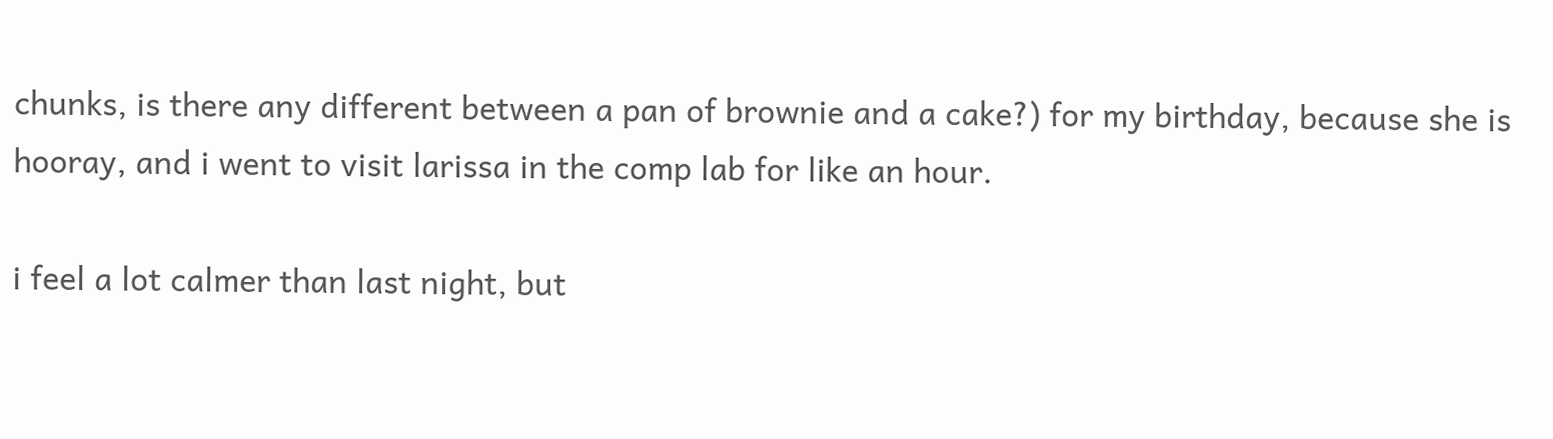chunks, is there any different between a pan of brownie and a cake?) for my birthday, because she is hooray, and i went to visit larissa in the comp lab for like an hour.

i feel a lot calmer than last night, but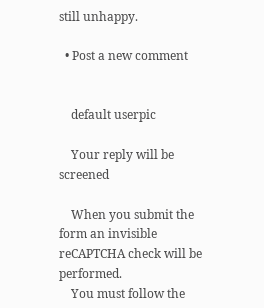still unhappy.

  • Post a new comment


    default userpic

    Your reply will be screened

    When you submit the form an invisible reCAPTCHA check will be performed.
    You must follow the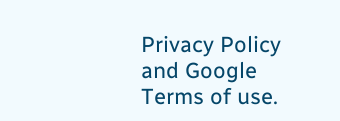Privacy Policy and Google Terms of use.